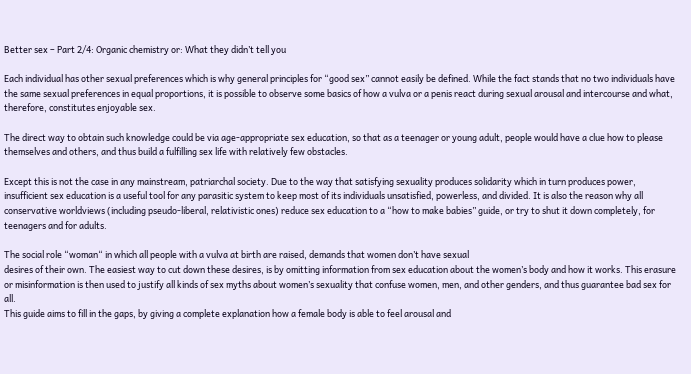Better sex – Part 2/4: Organic chemistry or: What they didn’t tell you

Each individual has other sexual preferences which is why general principles for “good sex” cannot easily be defined. While the fact stands that no two individuals have the same sexual preferences in equal proportions, it is possible to observe some basics of how a vulva or a penis react during sexual arousal and intercourse and what, therefore, constitutes enjoyable sex.

The direct way to obtain such knowledge could be via age-appropriate sex education, so that as a teenager or young adult, people would have a clue how to please themselves and others, and thus build a fulfilling sex life with relatively few obstacles.

Except this is not the case in any mainstream, patriarchal society. Due to the way that satisfying sexuality produces solidarity which in turn produces power, insufficient sex education is a useful tool for any parasitic system to keep most of its individuals unsatisfied, powerless, and divided. It is also the reason why all conservative worldviews (including pseudo-liberal, relativistic ones) reduce sex education to a “how to make babies” guide, or try to shut it down completely, for teenagers and for adults.

The social role “woman“ in which all people with a vulva at birth are raised, demands that women don’t have sexual
desires of their own. The easiest way to cut down these desires, is by omitting information from sex education about the women’s body and how it works. This erasure or misinformation is then used to justify all kinds of sex myths about women’s sexuality that confuse women, men, and other genders, and thus guarantee bad sex for all.
This guide aims to fill in the gaps, by giving a complete explanation how a female body is able to feel arousal and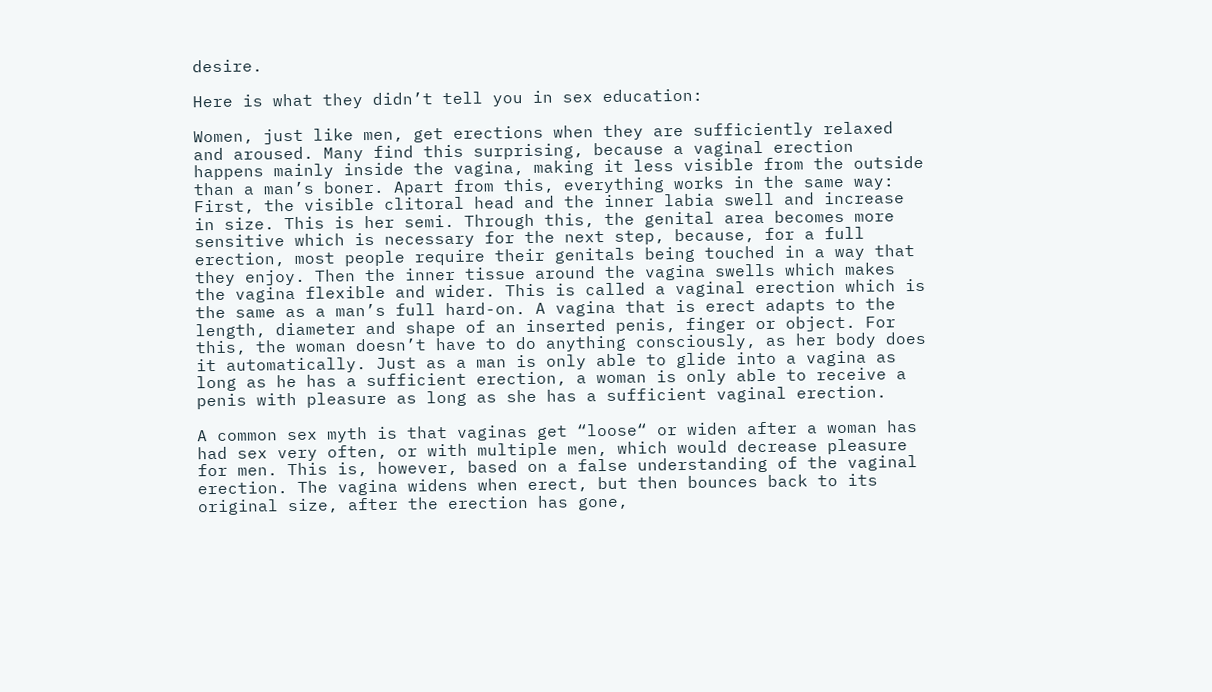desire.

Here is what they didn’t tell you in sex education:

Women, just like men, get erections when they are sufficiently relaxed and aroused. Many find this surprising, because a vaginal erection happens mainly inside the vagina, making it less visible from the outside than a man’s boner. Apart from this, everything works in the same way: First, the visible clitoral head and the inner labia swell and increase in size. This is her semi. Through this, the genital area becomes more sensitive which is necessary for the next step, because, for a full erection, most people require their genitals being touched in a way that they enjoy. Then the inner tissue around the vagina swells which makes the vagina flexible and wider. This is called a vaginal erection which is the same as a man’s full hard-on. A vagina that is erect adapts to the length, diameter and shape of an inserted penis, finger or object. For this, the woman doesn’t have to do anything consciously, as her body does it automatically. Just as a man is only able to glide into a vagina as long as he has a sufficient erection, a woman is only able to receive a penis with pleasure as long as she has a sufficient vaginal erection.

A common sex myth is that vaginas get “loose“ or widen after a woman has had sex very often, or with multiple men, which would decrease pleasure for men. This is, however, based on a false understanding of the vaginal erection. The vagina widens when erect, but then bounces back to its original size, after the erection has gone,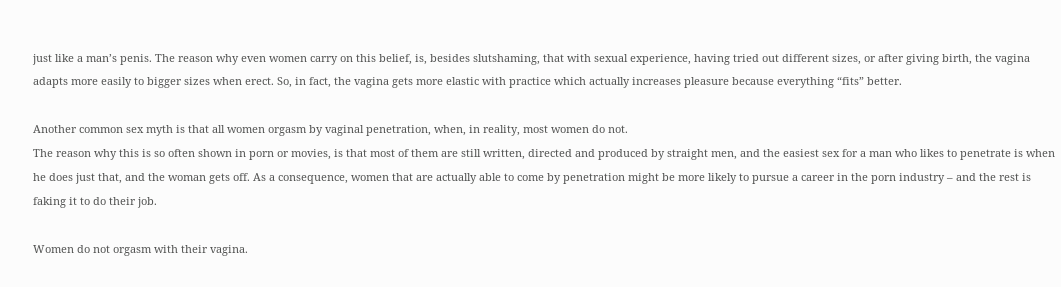just like a man’s penis. The reason why even women carry on this belief, is, besides slutshaming, that with sexual experience, having tried out different sizes, or after giving birth, the vagina adapts more easily to bigger sizes when erect. So, in fact, the vagina gets more elastic with practice which actually increases pleasure because everything “fits” better.

Another common sex myth is that all women orgasm by vaginal penetration, when, in reality, most women do not.
The reason why this is so often shown in porn or movies, is that most of them are still written, directed and produced by straight men, and the easiest sex for a man who likes to penetrate is when he does just that, and the woman gets off. As a consequence, women that are actually able to come by penetration might be more likely to pursue a career in the porn industry – and the rest is faking it to do their job.

Women do not orgasm with their vagina.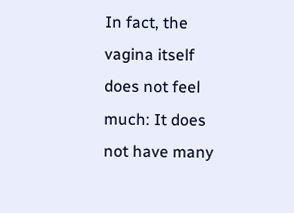In fact, the vagina itself does not feel much: It does not have many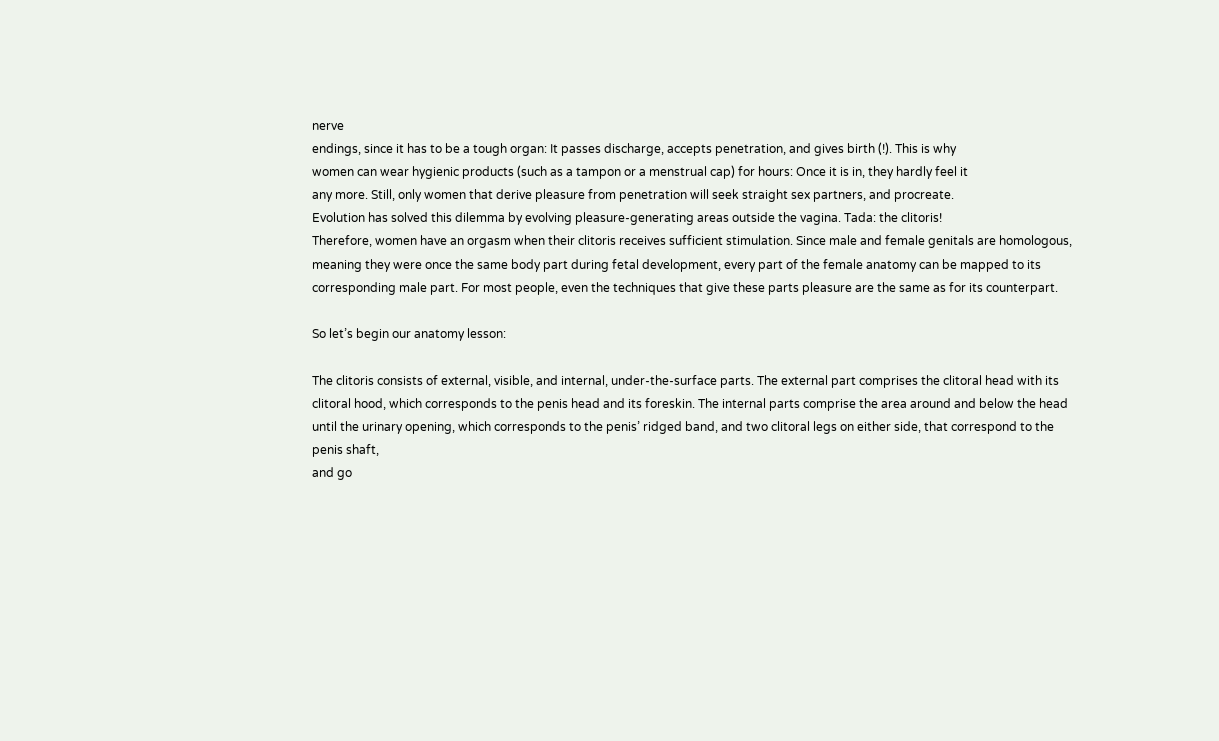nerve
endings, since it has to be a tough organ: It passes discharge, accepts penetration, and gives birth (!). This is why
women can wear hygienic products (such as a tampon or a menstrual cap) for hours: Once it is in, they hardly feel it
any more. Still, only women that derive pleasure from penetration will seek straight sex partners, and procreate.
Evolution has solved this dilemma by evolving pleasure-generating areas outside the vagina. Tada: the clitoris!
Therefore, women have an orgasm when their clitoris receives sufficient stimulation. Since male and female genitals are homologous, meaning they were once the same body part during fetal development, every part of the female anatomy can be mapped to its corresponding male part. For most people, even the techniques that give these parts pleasure are the same as for its counterpart.

So let’s begin our anatomy lesson:

The clitoris consists of external, visible, and internal, under-the-surface parts. The external part comprises the clitoral head with its clitoral hood, which corresponds to the penis head and its foreskin. The internal parts comprise the area around and below the head until the urinary opening, which corresponds to the penis’ ridged band, and two clitoral legs on either side, that correspond to the penis shaft,
and go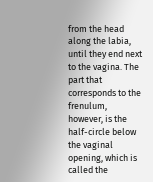from the head along the labia, until they end next to the vagina. The part that corresponds to the frenulum,
however, is the half-circle below the vaginal opening, which is called the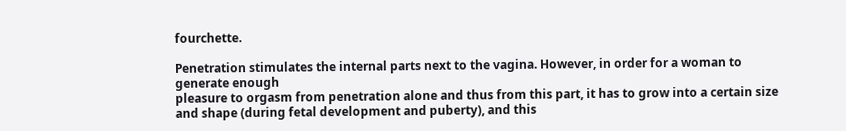fourchette.

Penetration stimulates the internal parts next to the vagina. However, in order for a woman to generate enough
pleasure to orgasm from penetration alone and thus from this part, it has to grow into a certain size and shape (during fetal development and puberty), and this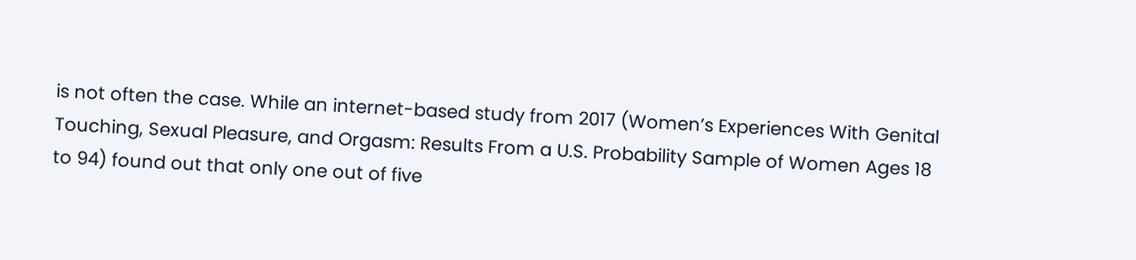is not often the case. While an internet-based study from 2017 (Women’s Experiences With Genital Touching, Sexual Pleasure, and Orgasm: Results From a U.S. Probability Sample of Women Ages 18 to 94) found out that only one out of five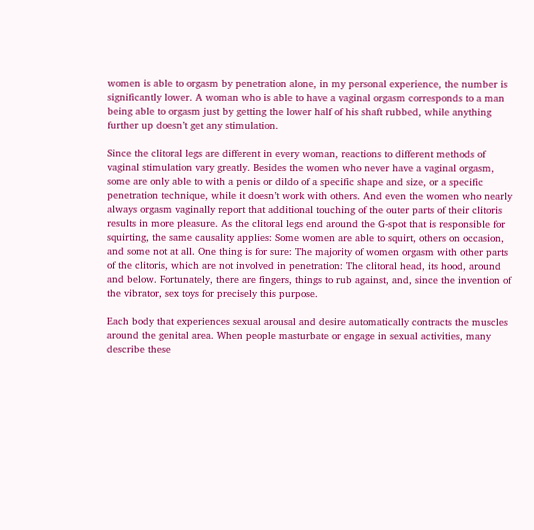women is able to orgasm by penetration alone, in my personal experience, the number is significantly lower. A woman who is able to have a vaginal orgasm corresponds to a man being able to orgasm just by getting the lower half of his shaft rubbed, while anything further up doesn’t get any stimulation.

Since the clitoral legs are different in every woman, reactions to different methods of vaginal stimulation vary greatly. Besides the women who never have a vaginal orgasm, some are only able to with a penis or dildo of a specific shape and size, or a specific penetration technique, while it doesn’t work with others. And even the women who nearly always orgasm vaginally report that additional touching of the outer parts of their clitoris results in more pleasure. As the clitoral legs end around the G-spot that is responsible for squirting, the same causality applies: Some women are able to squirt, others on occasion, and some not at all. One thing is for sure: The majority of women orgasm with other parts of the clitoris, which are not involved in penetration: The clitoral head, its hood, around and below. Fortunately, there are fingers, things to rub against, and, since the invention of the vibrator, sex toys for precisely this purpose.

Each body that experiences sexual arousal and desire automatically contracts the muscles around the genital area. When people masturbate or engage in sexual activities, many describe these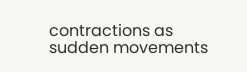contractions as sudden movements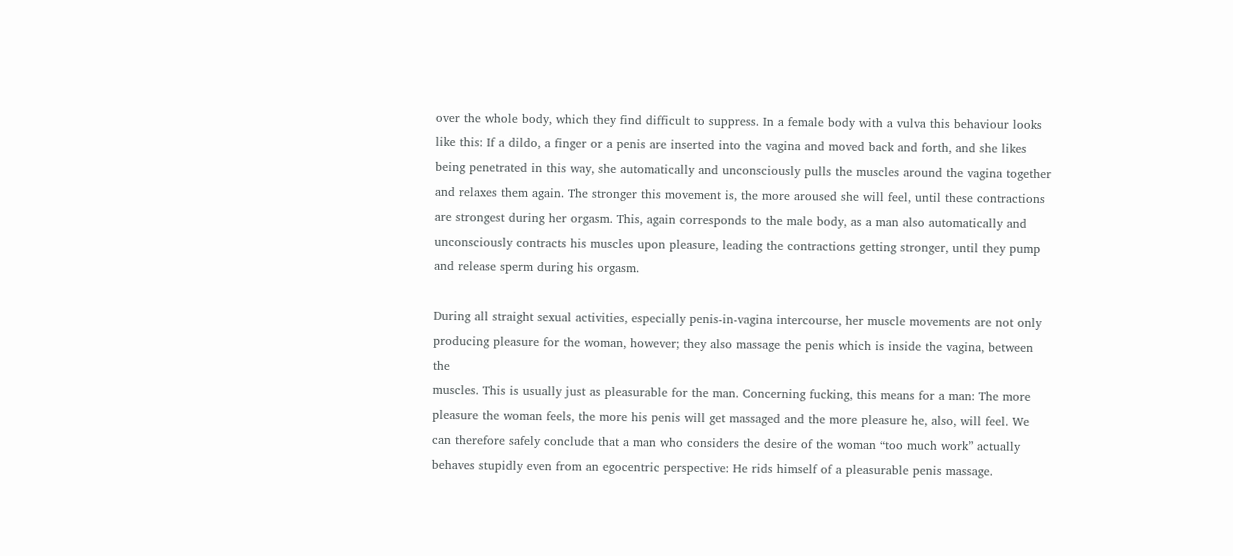over the whole body, which they find difficult to suppress. In a female body with a vulva this behaviour looks like this: If a dildo, a finger or a penis are inserted into the vagina and moved back and forth, and she likes being penetrated in this way, she automatically and unconsciously pulls the muscles around the vagina together and relaxes them again. The stronger this movement is, the more aroused she will feel, until these contractions are strongest during her orgasm. This, again corresponds to the male body, as a man also automatically and unconsciously contracts his muscles upon pleasure, leading the contractions getting stronger, until they pump and release sperm during his orgasm.

During all straight sexual activities, especially penis-in-vagina intercourse, her muscle movements are not only
producing pleasure for the woman, however; they also massage the penis which is inside the vagina, between the
muscles. This is usually just as pleasurable for the man. Concerning fucking, this means for a man: The more pleasure the woman feels, the more his penis will get massaged and the more pleasure he, also, will feel. We can therefore safely conclude that a man who considers the desire of the woman “too much work” actually behaves stupidly even from an egocentric perspective: He rids himself of a pleasurable penis massage.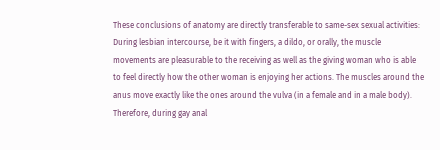These conclusions of anatomy are directly transferable to same-sex sexual activities: During lesbian intercourse, be it with fingers, a dildo, or orally, the muscle movements are pleasurable to the receiving as well as the giving woman who is able to feel directly how the other woman is enjoying her actions. The muscles around the anus move exactly like the ones around the vulva (in a female and in a male body). Therefore, during gay anal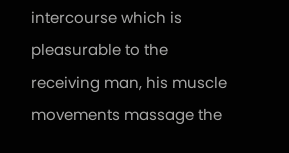intercourse which is pleasurable to the receiving man, his muscle movements massage the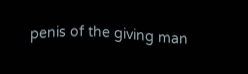penis of the giving man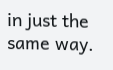in just the same way.